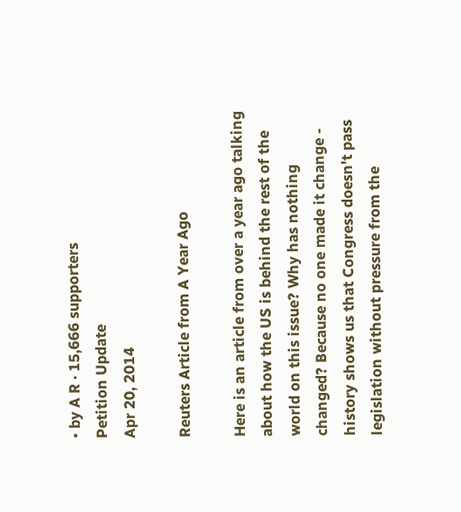• by A R · 15,666 supporters
Petition Update
Apr 20, 2014

Reuters Article from A Year Ago

Here is an article from over a year ago talking about how the US is behind the rest of the world on this issue? Why has nothing changed? Because no one made it change - history shows us that Congress doesn't pass legislation without pressure from the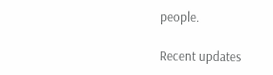people.

Recent updates